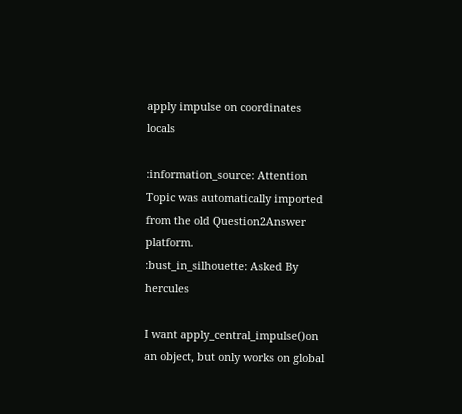apply impulse on coordinates locals

:information_source: Attention Topic was automatically imported from the old Question2Answer platform.
:bust_in_silhouette: Asked By hercules

I want apply_central_impulse()on an object, but only works on global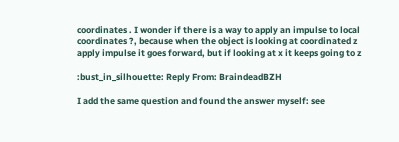coordinates . I wonder if there is a way to apply an impulse to local coordinates ?, because when the object is looking at coordinated z apply impulse it goes forward, but if looking at x it keeps going to z

:bust_in_silhouette: Reply From: BraindeadBZH

I add the same question and found the answer myself: see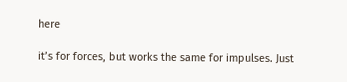here

it’s for forces, but works the same for impulses. Just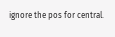ignore the pos for central.